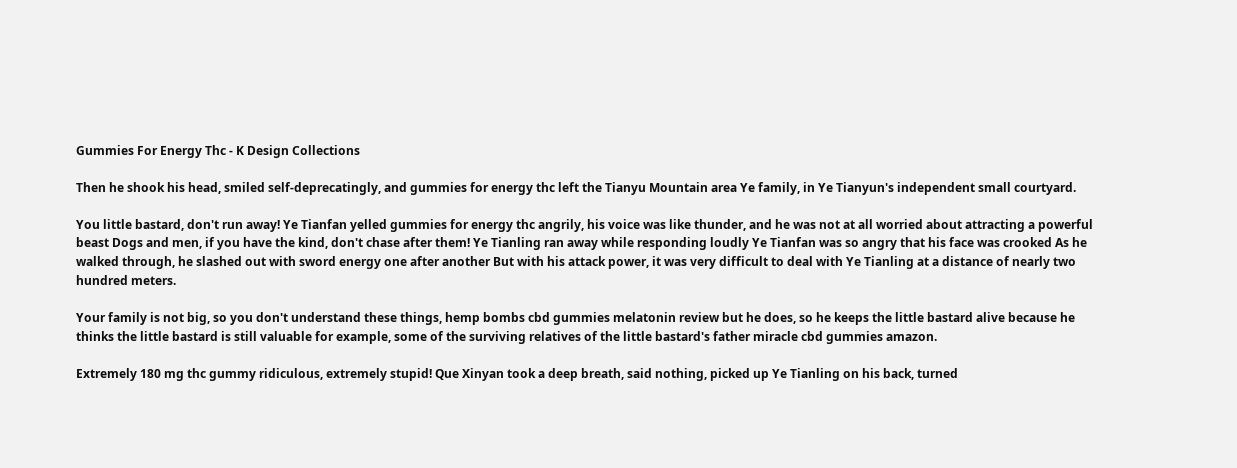Gummies For Energy Thc - K Design Collections

Then he shook his head, smiled self-deprecatingly, and gummies for energy thc left the Tianyu Mountain area Ye family, in Ye Tianyun's independent small courtyard.

You little bastard, don't run away! Ye Tianfan yelled gummies for energy thc angrily, his voice was like thunder, and he was not at all worried about attracting a powerful beast Dogs and men, if you have the kind, don't chase after them! Ye Tianling ran away while responding loudly Ye Tianfan was so angry that his face was crooked As he walked through, he slashed out with sword energy one after another But with his attack power, it was very difficult to deal with Ye Tianling at a distance of nearly two hundred meters.

Your family is not big, so you don't understand these things, hemp bombs cbd gummies melatonin review but he does, so he keeps the little bastard alive because he thinks the little bastard is still valuable for example, some of the surviving relatives of the little bastard's father miracle cbd gummies amazon.

Extremely 180 mg thc gummy ridiculous, extremely stupid! Que Xinyan took a deep breath, said nothing, picked up Ye Tianling on his back, turned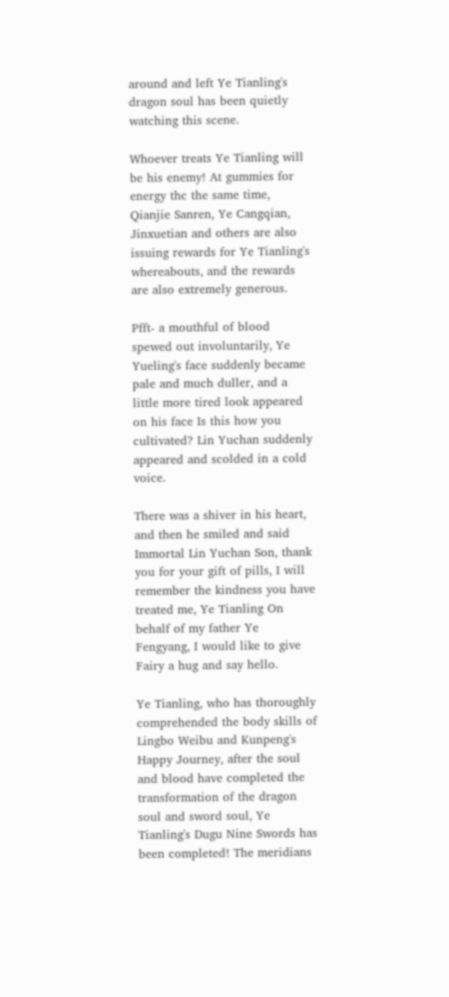around and left Ye Tianling's dragon soul has been quietly watching this scene.

Whoever treats Ye Tianling will be his enemy! At gummies for energy thc the same time, Qianjie Sanren, Ye Cangqian, Jinxuetian and others are also issuing rewards for Ye Tianling's whereabouts, and the rewards are also extremely generous.

Pfft- a mouthful of blood spewed out involuntarily, Ye Yueling's face suddenly became pale and much duller, and a little more tired look appeared on his face Is this how you cultivated? Lin Yuchan suddenly appeared and scolded in a cold voice.

There was a shiver in his heart, and then he smiled and said Immortal Lin Yuchan Son, thank you for your gift of pills, I will remember the kindness you have treated me, Ye Tianling On behalf of my father Ye Fengyang, I would like to give Fairy a hug and say hello.

Ye Tianling, who has thoroughly comprehended the body skills of Lingbo Weibu and Kunpeng's Happy Journey, after the soul and blood have completed the transformation of the dragon soul and sword soul, Ye Tianling's Dugu Nine Swords has been completed! The meridians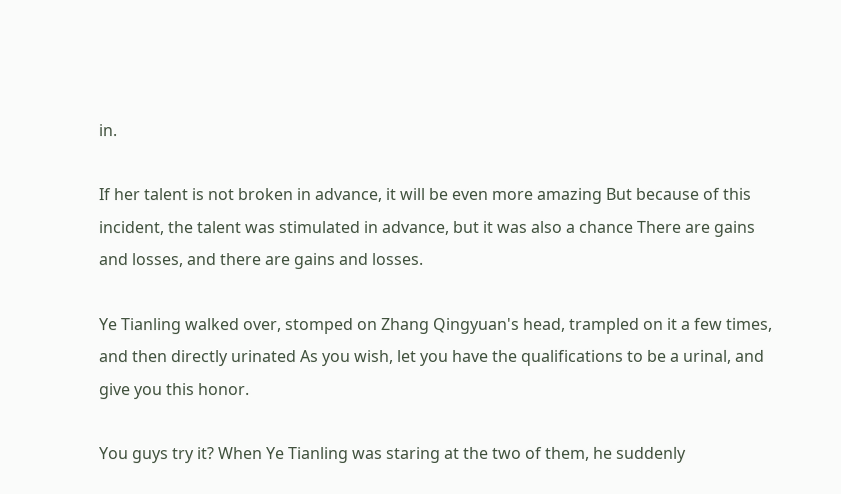in.

If her talent is not broken in advance, it will be even more amazing But because of this incident, the talent was stimulated in advance, but it was also a chance There are gains and losses, and there are gains and losses.

Ye Tianling walked over, stomped on Zhang Qingyuan's head, trampled on it a few times, and then directly urinated As you wish, let you have the qualifications to be a urinal, and give you this honor.

You guys try it? When Ye Tianling was staring at the two of them, he suddenly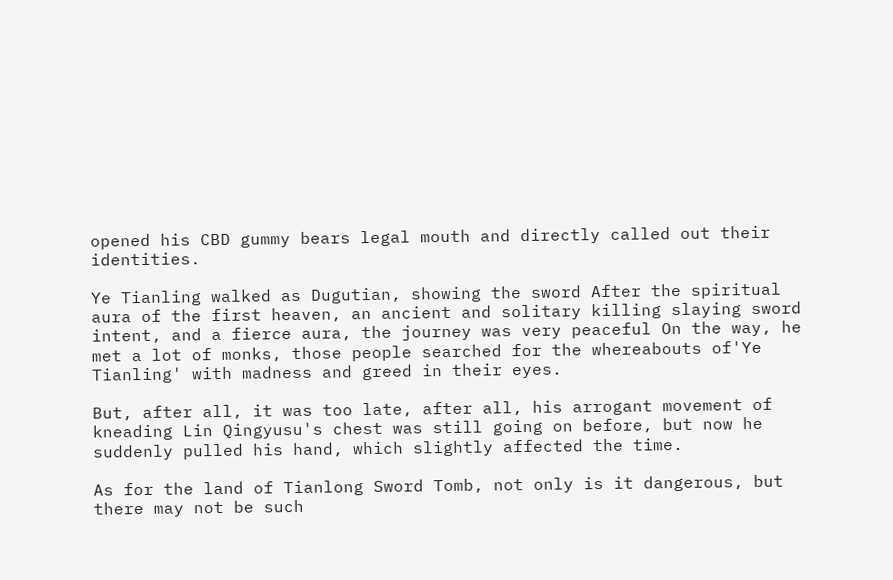opened his CBD gummy bears legal mouth and directly called out their identities.

Ye Tianling walked as Dugutian, showing the sword After the spiritual aura of the first heaven, an ancient and solitary killing slaying sword intent, and a fierce aura, the journey was very peaceful On the way, he met a lot of monks, those people searched for the whereabouts of'Ye Tianling' with madness and greed in their eyes.

But, after all, it was too late, after all, his arrogant movement of kneading Lin Qingyusu's chest was still going on before, but now he suddenly pulled his hand, which slightly affected the time.

As for the land of Tianlong Sword Tomb, not only is it dangerous, but there may not be such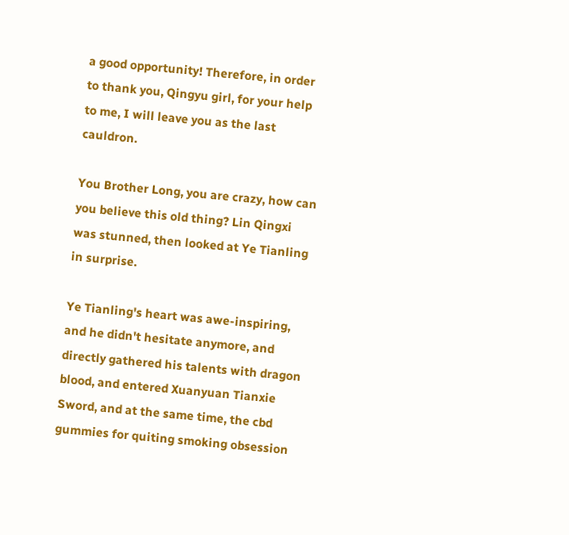a good opportunity! Therefore, in order to thank you, Qingyu girl, for your help to me, I will leave you as the last cauldron.

You Brother Long, you are crazy, how can you believe this old thing? Lin Qingxi was stunned, then looked at Ye Tianling in surprise.

Ye Tianling's heart was awe-inspiring, and he didn't hesitate anymore, and directly gathered his talents with dragon blood, and entered Xuanyuan Tianxie Sword, and at the same time, the cbd gummies for quiting smoking obsession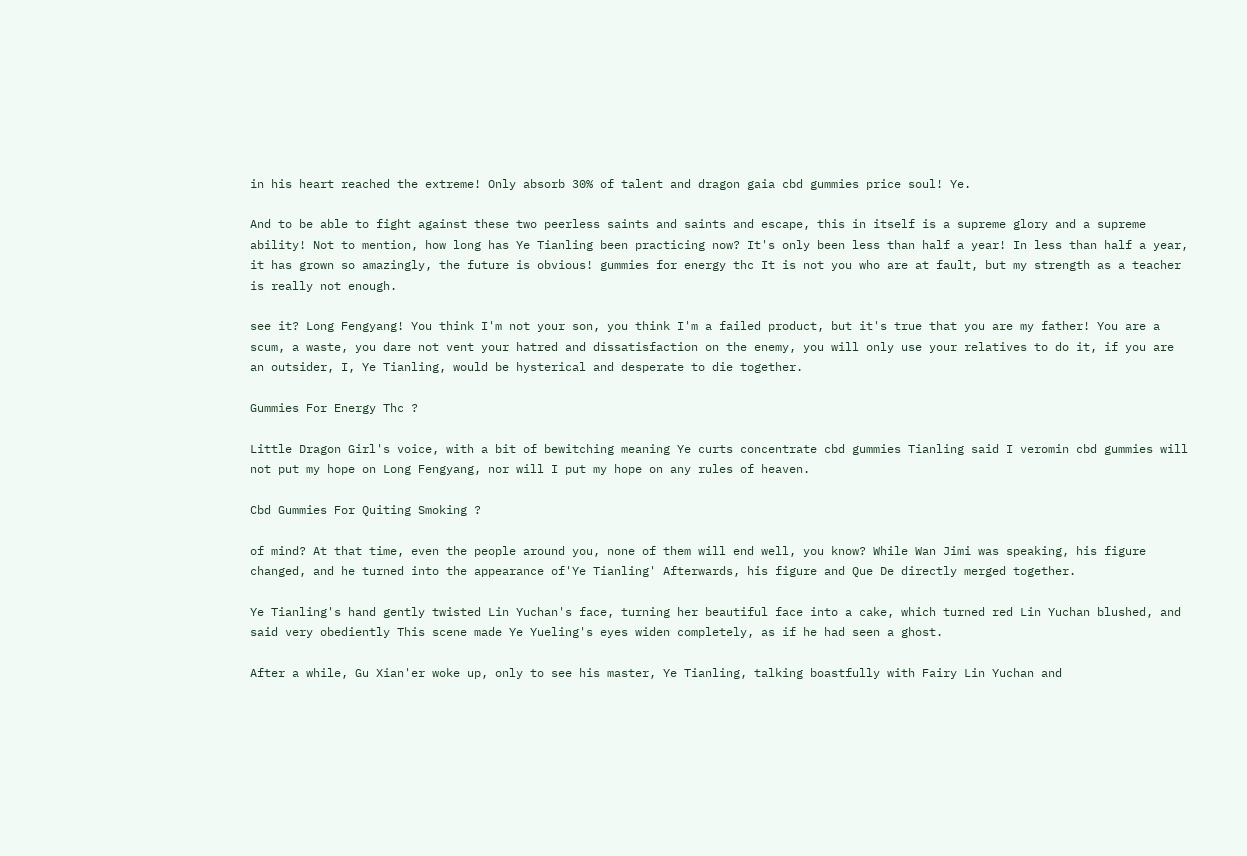in his heart reached the extreme! Only absorb 30% of talent and dragon gaia cbd gummies price soul! Ye.

And to be able to fight against these two peerless saints and saints and escape, this in itself is a supreme glory and a supreme ability! Not to mention, how long has Ye Tianling been practicing now? It's only been less than half a year! In less than half a year, it has grown so amazingly, the future is obvious! gummies for energy thc It is not you who are at fault, but my strength as a teacher is really not enough.

see it? Long Fengyang! You think I'm not your son, you think I'm a failed product, but it's true that you are my father! You are a scum, a waste, you dare not vent your hatred and dissatisfaction on the enemy, you will only use your relatives to do it, if you are an outsider, I, Ye Tianling, would be hysterical and desperate to die together.

Gummies For Energy Thc ?

Little Dragon Girl's voice, with a bit of bewitching meaning Ye curts concentrate cbd gummies Tianling said I veromin cbd gummies will not put my hope on Long Fengyang, nor will I put my hope on any rules of heaven.

Cbd Gummies For Quiting Smoking ?

of mind? At that time, even the people around you, none of them will end well, you know? While Wan Jimi was speaking, his figure changed, and he turned into the appearance of'Ye Tianling' Afterwards, his figure and Que De directly merged together.

Ye Tianling's hand gently twisted Lin Yuchan's face, turning her beautiful face into a cake, which turned red Lin Yuchan blushed, and said very obediently This scene made Ye Yueling's eyes widen completely, as if he had seen a ghost.

After a while, Gu Xian'er woke up, only to see his master, Ye Tianling, talking boastfully with Fairy Lin Yuchan and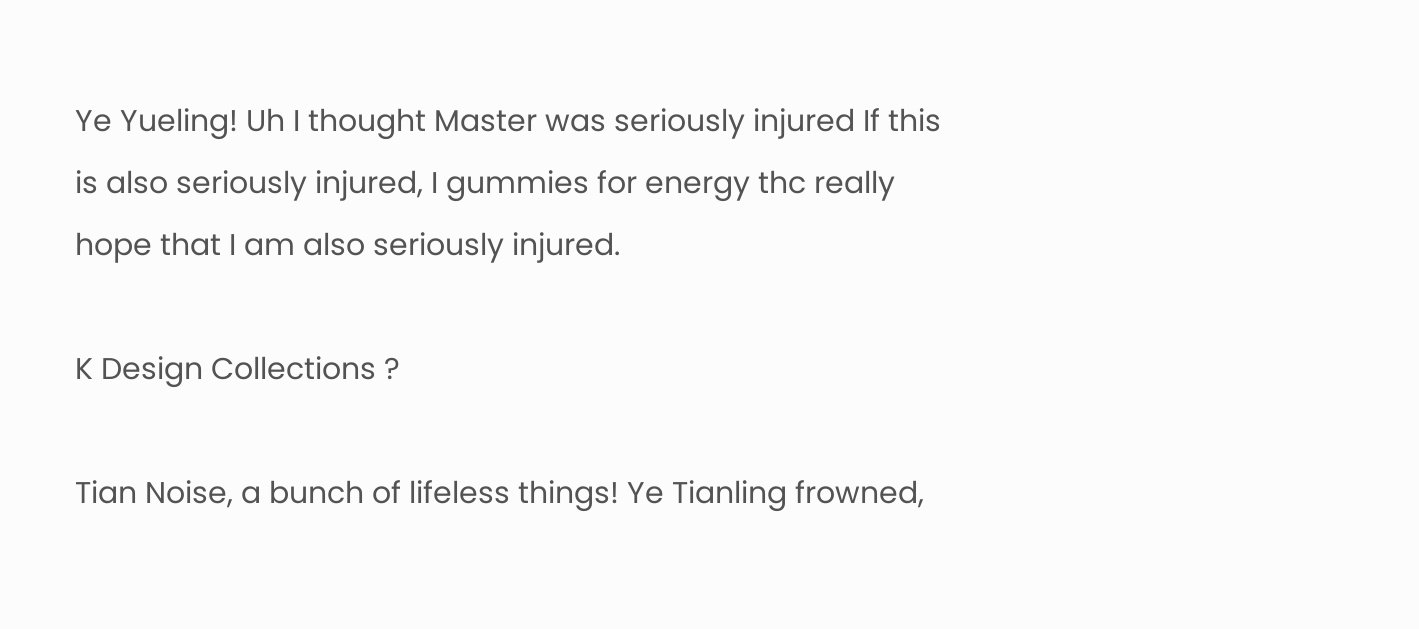Ye Yueling! Uh I thought Master was seriously injured If this is also seriously injured, I gummies for energy thc really hope that I am also seriously injured.

K Design Collections ?

Tian Noise, a bunch of lifeless things! Ye Tianling frowned,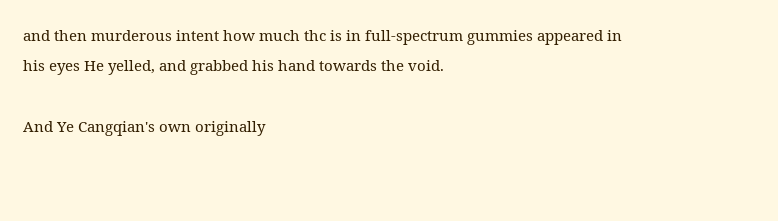and then murderous intent how much thc is in full-spectrum gummies appeared in his eyes He yelled, and grabbed his hand towards the void.

And Ye Cangqian's own originally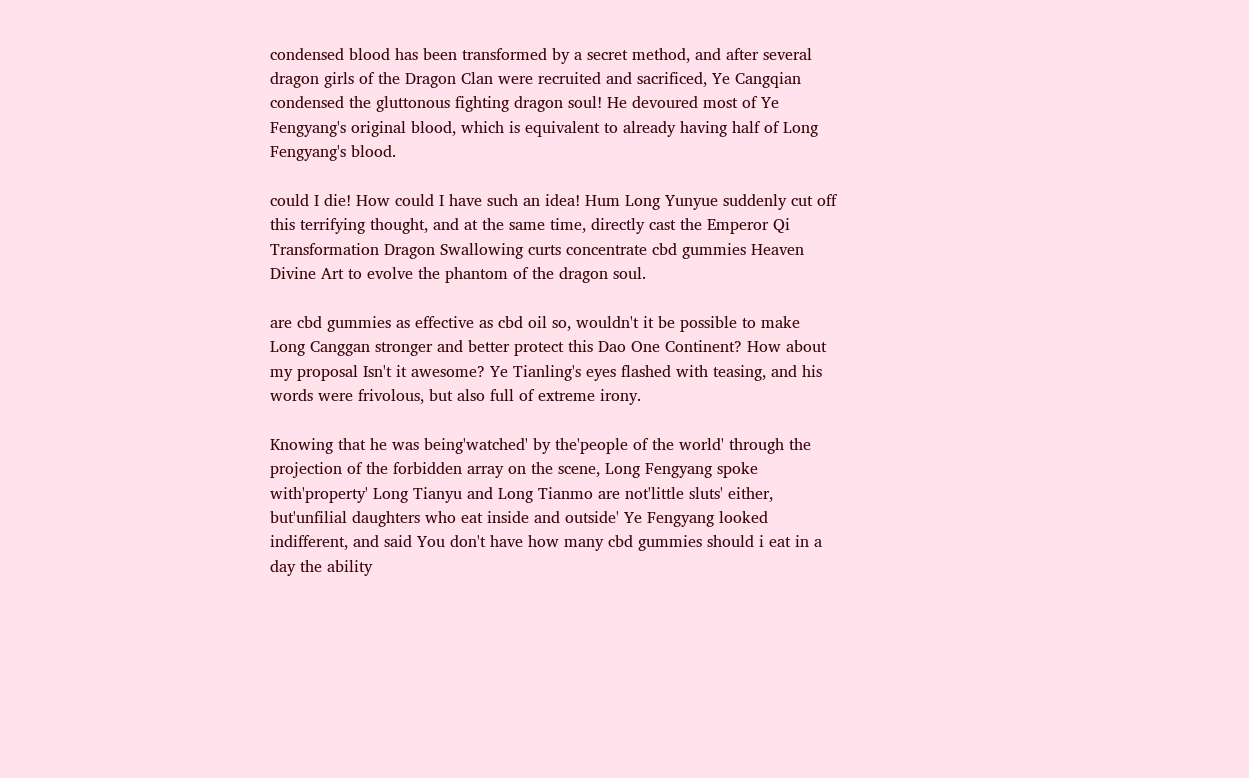condensed blood has been transformed by a secret method, and after several dragon girls of the Dragon Clan were recruited and sacrificed, Ye Cangqian condensed the gluttonous fighting dragon soul! He devoured most of Ye Fengyang's original blood, which is equivalent to already having half of Long Fengyang's blood.

could I die! How could I have such an idea! Hum Long Yunyue suddenly cut off this terrifying thought, and at the same time, directly cast the Emperor Qi Transformation Dragon Swallowing curts concentrate cbd gummies Heaven Divine Art to evolve the phantom of the dragon soul.

are cbd gummies as effective as cbd oil so, wouldn't it be possible to make Long Canggan stronger and better protect this Dao One Continent? How about my proposal Isn't it awesome? Ye Tianling's eyes flashed with teasing, and his words were frivolous, but also full of extreme irony.

Knowing that he was being'watched' by the'people of the world' through the projection of the forbidden array on the scene, Long Fengyang spoke with'property' Long Tianyu and Long Tianmo are not'little sluts' either, but'unfilial daughters who eat inside and outside' Ye Fengyang looked indifferent, and said You don't have how many cbd gummies should i eat in a day the ability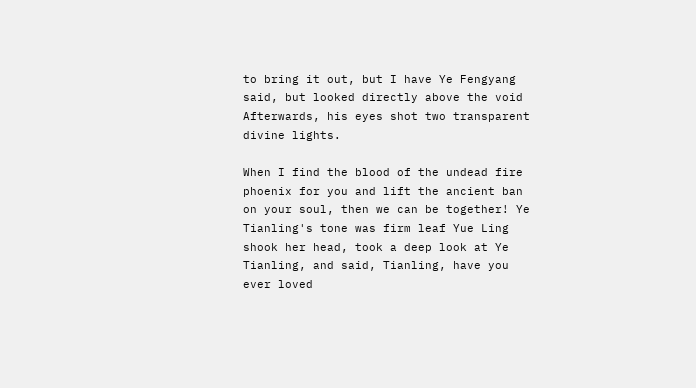to bring it out, but I have Ye Fengyang said, but looked directly above the void Afterwards, his eyes shot two transparent divine lights.

When I find the blood of the undead fire phoenix for you and lift the ancient ban on your soul, then we can be together! Ye Tianling's tone was firm leaf Yue Ling shook her head, took a deep look at Ye Tianling, and said, Tianling, have you ever loved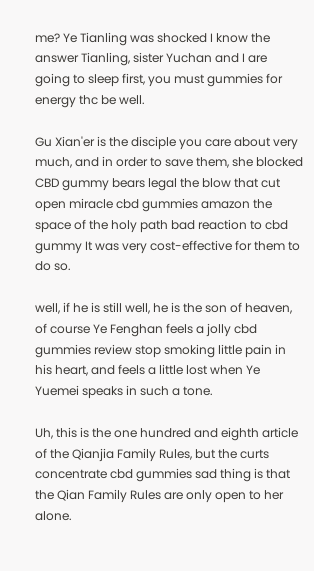me? Ye Tianling was shocked I know the answer Tianling, sister Yuchan and I are going to sleep first, you must gummies for energy thc be well.

Gu Xian'er is the disciple you care about very much, and in order to save them, she blocked CBD gummy bears legal the blow that cut open miracle cbd gummies amazon the space of the holy path bad reaction to cbd gummy It was very cost-effective for them to do so.

well, if he is still well, he is the son of heaven, of course Ye Fenghan feels a jolly cbd gummies review stop smoking little pain in his heart, and feels a little lost when Ye Yuemei speaks in such a tone.

Uh, this is the one hundred and eighth article of the Qianjia Family Rules, but the curts concentrate cbd gummies sad thing is that the Qian Family Rules are only open to her alone.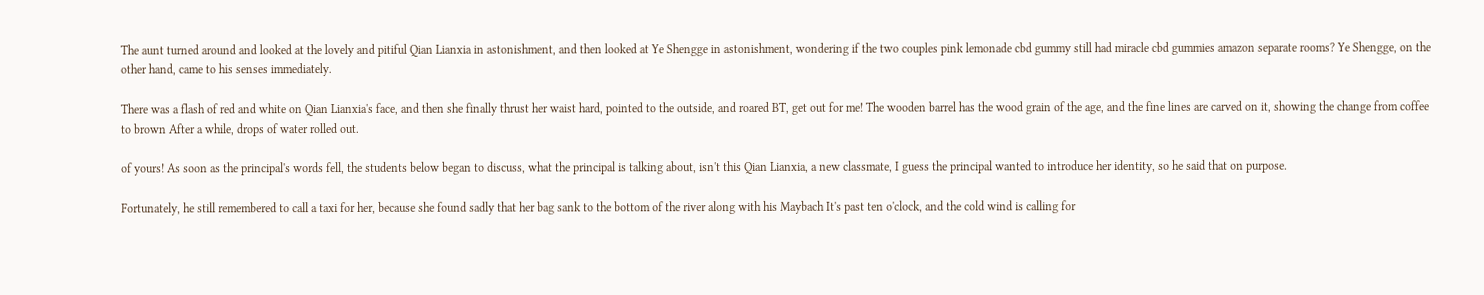The aunt turned around and looked at the lovely and pitiful Qian Lianxia in astonishment, and then looked at Ye Shengge in astonishment, wondering if the two couples pink lemonade cbd gummy still had miracle cbd gummies amazon separate rooms? Ye Shengge, on the other hand, came to his senses immediately.

There was a flash of red and white on Qian Lianxia's face, and then she finally thrust her waist hard, pointed to the outside, and roared BT, get out for me! The wooden barrel has the wood grain of the age, and the fine lines are carved on it, showing the change from coffee to brown After a while, drops of water rolled out.

of yours! As soon as the principal's words fell, the students below began to discuss, what the principal is talking about, isn't this Qian Lianxia, a new classmate, I guess the principal wanted to introduce her identity, so he said that on purpose.

Fortunately, he still remembered to call a taxi for her, because she found sadly that her bag sank to the bottom of the river along with his Maybach It's past ten o'clock, and the cold wind is calling for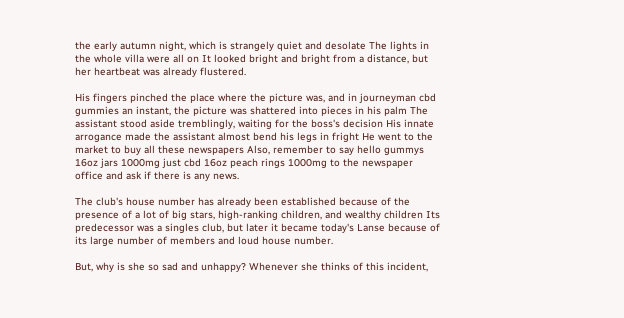the early autumn night, which is strangely quiet and desolate The lights in the whole villa were all on It looked bright and bright from a distance, but her heartbeat was already flustered.

His fingers pinched the place where the picture was, and in journeyman cbd gummies an instant, the picture was shattered into pieces in his palm The assistant stood aside tremblingly, waiting for the boss's decision His innate arrogance made the assistant almost bend his legs in fright He went to the market to buy all these newspapers Also, remember to say hello gummys 16oz jars 1000mg just cbd 16oz peach rings 1000mg to the newspaper office and ask if there is any news.

The club's house number has already been established because of the presence of a lot of big stars, high-ranking children, and wealthy children Its predecessor was a singles club, but later it became today's Lanse because of its large number of members and loud house number.

But, why is she so sad and unhappy? Whenever she thinks of this incident,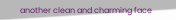another clean and charming face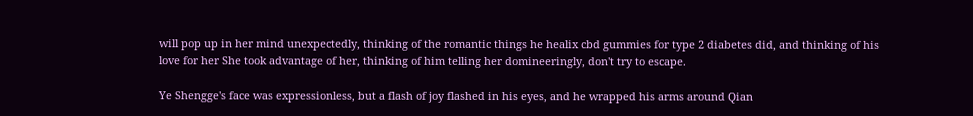will pop up in her mind unexpectedly, thinking of the romantic things he healix cbd gummies for type 2 diabetes did, and thinking of his love for her She took advantage of her, thinking of him telling her domineeringly, don't try to escape.

Ye Shengge's face was expressionless, but a flash of joy flashed in his eyes, and he wrapped his arms around Qian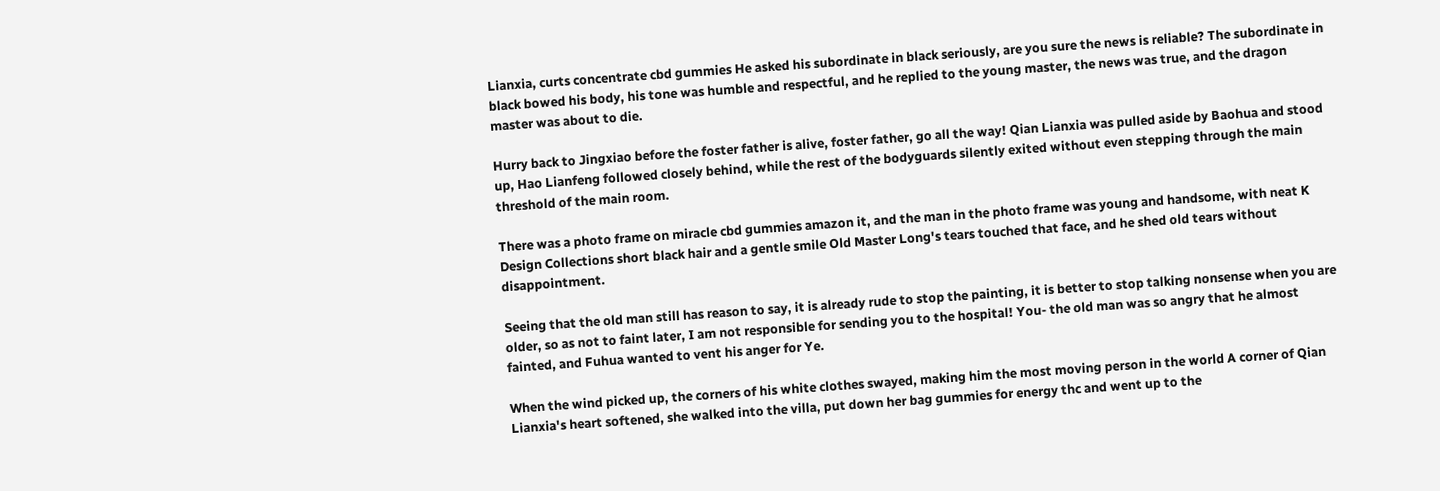Lianxia, curts concentrate cbd gummies He asked his subordinate in black seriously, are you sure the news is reliable? The subordinate in black bowed his body, his tone was humble and respectful, and he replied to the young master, the news was true, and the dragon master was about to die.

Hurry back to Jingxiao before the foster father is alive, foster father, go all the way! Qian Lianxia was pulled aside by Baohua and stood up, Hao Lianfeng followed closely behind, while the rest of the bodyguards silently exited without even stepping through the main threshold of the main room.

There was a photo frame on miracle cbd gummies amazon it, and the man in the photo frame was young and handsome, with neat K Design Collections short black hair and a gentle smile Old Master Long's tears touched that face, and he shed old tears without disappointment.

Seeing that the old man still has reason to say, it is already rude to stop the painting, it is better to stop talking nonsense when you are older, so as not to faint later, I am not responsible for sending you to the hospital! You- the old man was so angry that he almost fainted, and Fuhua wanted to vent his anger for Ye.

When the wind picked up, the corners of his white clothes swayed, making him the most moving person in the world A corner of Qian Lianxia's heart softened, she walked into the villa, put down her bag gummies for energy thc and went up to the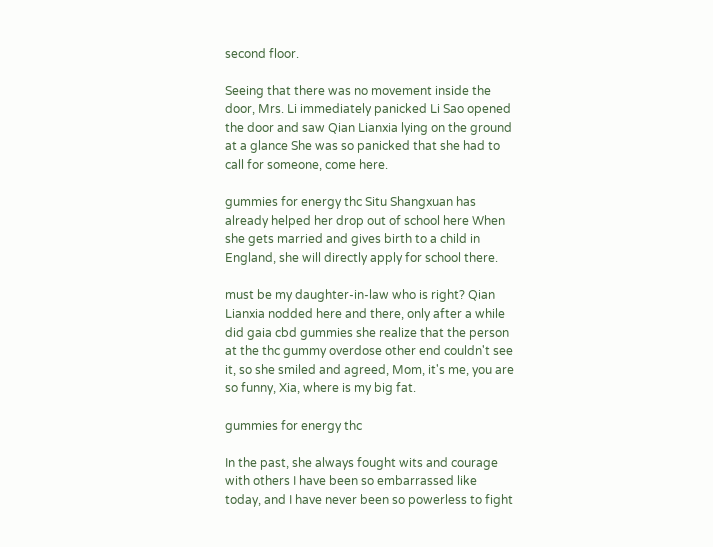second floor.

Seeing that there was no movement inside the door, Mrs. Li immediately panicked Li Sao opened the door and saw Qian Lianxia lying on the ground at a glance She was so panicked that she had to call for someone, come here.

gummies for energy thc Situ Shangxuan has already helped her drop out of school here When she gets married and gives birth to a child in England, she will directly apply for school there.

must be my daughter-in-law who is right? Qian Lianxia nodded here and there, only after a while did gaia cbd gummies she realize that the person at the thc gummy overdose other end couldn't see it, so she smiled and agreed, Mom, it's me, you are so funny, Xia, where is my big fat.

gummies for energy thc

In the past, she always fought wits and courage with others I have been so embarrassed like today, and I have never been so powerless to fight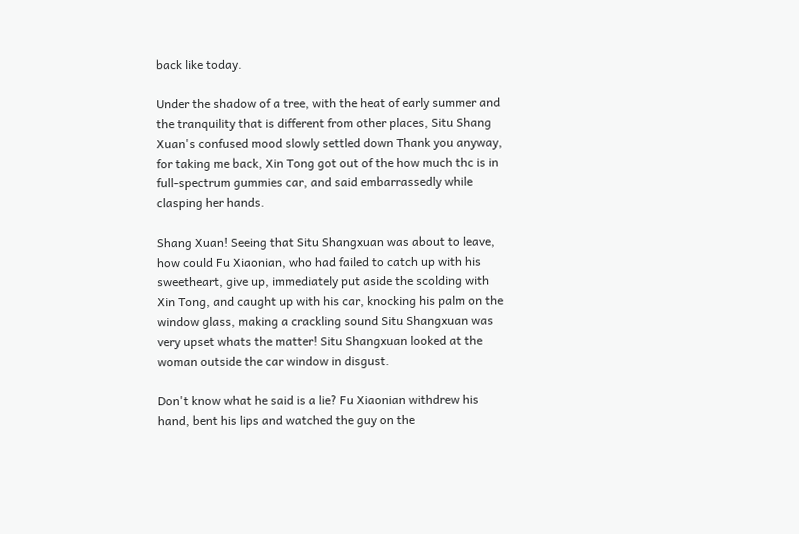back like today.

Under the shadow of a tree, with the heat of early summer and the tranquility that is different from other places, Situ Shang Xuan's confused mood slowly settled down Thank you anyway, for taking me back, Xin Tong got out of the how much thc is in full-spectrum gummies car, and said embarrassedly while clasping her hands.

Shang Xuan! Seeing that Situ Shangxuan was about to leave, how could Fu Xiaonian, who had failed to catch up with his sweetheart, give up, immediately put aside the scolding with Xin Tong, and caught up with his car, knocking his palm on the window glass, making a crackling sound Situ Shangxuan was very upset whats the matter! Situ Shangxuan looked at the woman outside the car window in disgust.

Don't know what he said is a lie? Fu Xiaonian withdrew his hand, bent his lips and watched the guy on the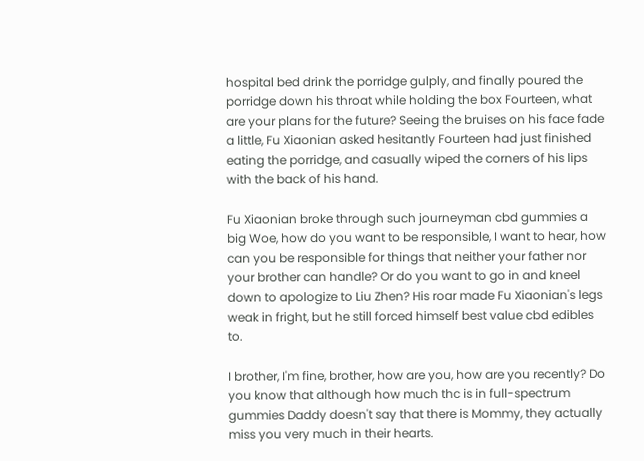hospital bed drink the porridge gulply, and finally poured the porridge down his throat while holding the box Fourteen, what are your plans for the future? Seeing the bruises on his face fade a little, Fu Xiaonian asked hesitantly Fourteen had just finished eating the porridge, and casually wiped the corners of his lips with the back of his hand.

Fu Xiaonian broke through such journeyman cbd gummies a big Woe, how do you want to be responsible, I want to hear, how can you be responsible for things that neither your father nor your brother can handle? Or do you want to go in and kneel down to apologize to Liu Zhen? His roar made Fu Xiaonian's legs weak in fright, but he still forced himself best value cbd edibles to.

I brother, I'm fine, brother, how are you, how are you recently? Do you know that although how much thc is in full-spectrum gummies Daddy doesn't say that there is Mommy, they actually miss you very much in their hearts.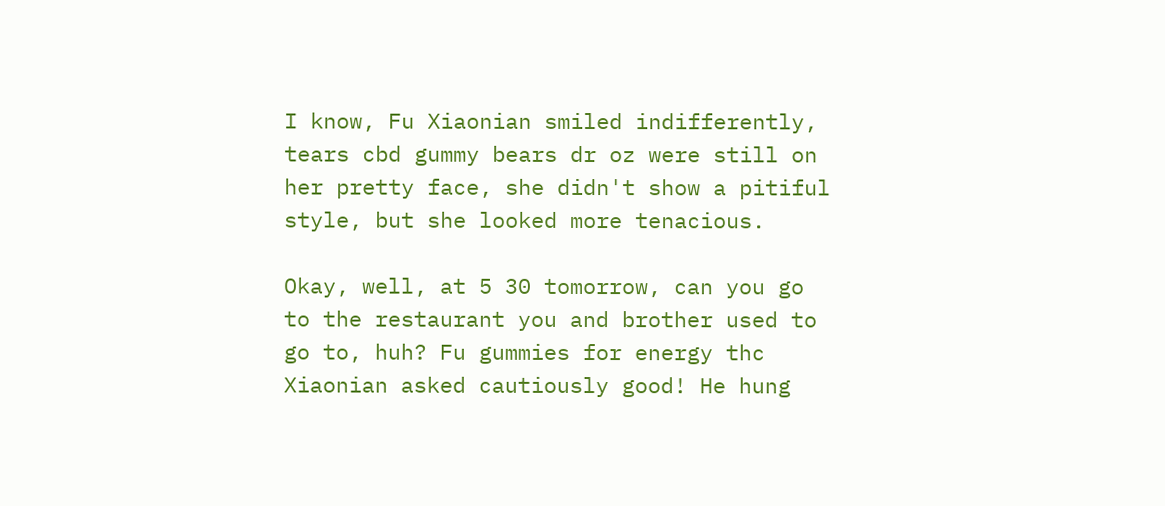I know, Fu Xiaonian smiled indifferently, tears cbd gummy bears dr oz were still on her pretty face, she didn't show a pitiful style, but she looked more tenacious.

Okay, well, at 5 30 tomorrow, can you go to the restaurant you and brother used to go to, huh? Fu gummies for energy thc Xiaonian asked cautiously good! He hung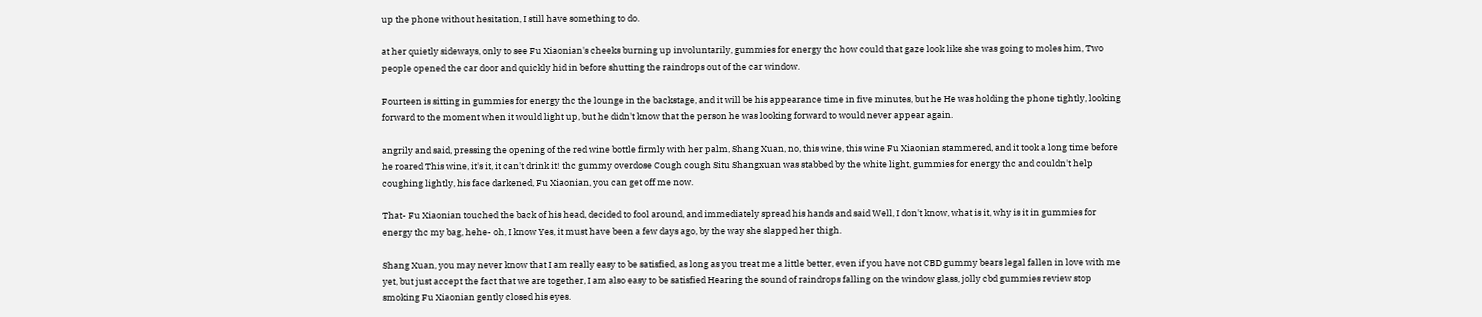up the phone without hesitation, I still have something to do.

at her quietly sideways, only to see Fu Xiaonian's cheeks burning up involuntarily, gummies for energy thc how could that gaze look like she was going to moles him, Two people opened the car door and quickly hid in before shutting the raindrops out of the car window.

Fourteen is sitting in gummies for energy thc the lounge in the backstage, and it will be his appearance time in five minutes, but he He was holding the phone tightly, looking forward to the moment when it would light up, but he didn't know that the person he was looking forward to would never appear again.

angrily and said, pressing the opening of the red wine bottle firmly with her palm, Shang Xuan, no, this wine, this wine Fu Xiaonian stammered, and it took a long time before he roared This wine, it's it, it can't drink it! thc gummy overdose Cough cough Situ Shangxuan was stabbed by the white light, gummies for energy thc and couldn't help coughing lightly, his face darkened, Fu Xiaonian, you can get off me now.

That- Fu Xiaonian touched the back of his head, decided to fool around, and immediately spread his hands and said Well, I don't know, what is it, why is it in gummies for energy thc my bag, hehe- oh, I know Yes, it must have been a few days ago, by the way she slapped her thigh.

Shang Xuan, you may never know that I am really easy to be satisfied, as long as you treat me a little better, even if you have not CBD gummy bears legal fallen in love with me yet, but just accept the fact that we are together, I am also easy to be satisfied Hearing the sound of raindrops falling on the window glass, jolly cbd gummies review stop smoking Fu Xiaonian gently closed his eyes.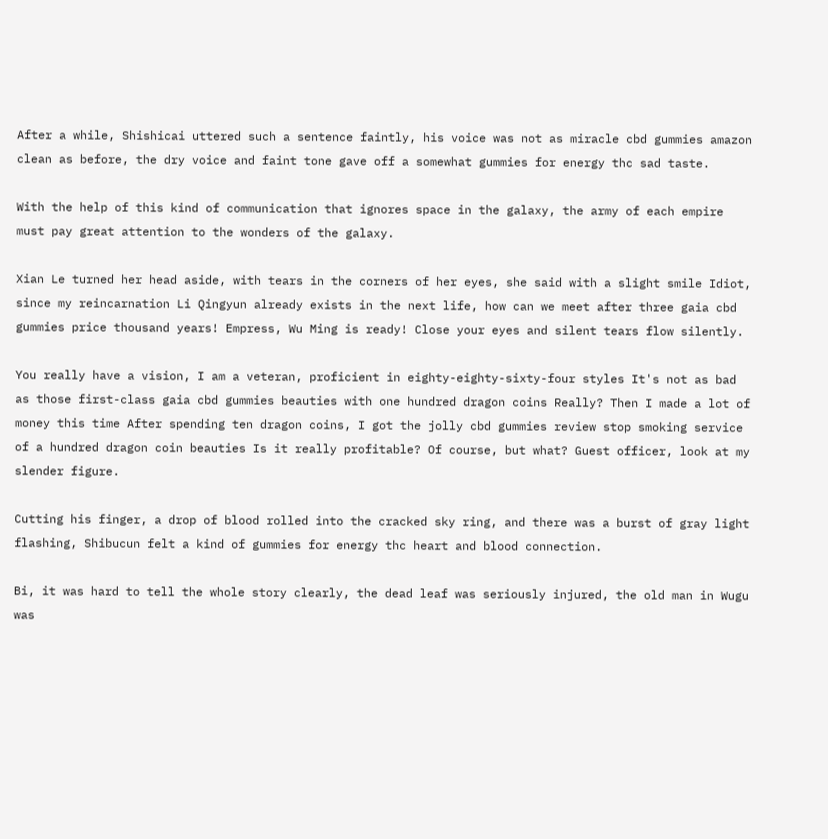After a while, Shishicai uttered such a sentence faintly, his voice was not as miracle cbd gummies amazon clean as before, the dry voice and faint tone gave off a somewhat gummies for energy thc sad taste.

With the help of this kind of communication that ignores space in the galaxy, the army of each empire must pay great attention to the wonders of the galaxy.

Xian Le turned her head aside, with tears in the corners of her eyes, she said with a slight smile Idiot, since my reincarnation Li Qingyun already exists in the next life, how can we meet after three gaia cbd gummies price thousand years! Empress, Wu Ming is ready! Close your eyes and silent tears flow silently.

You really have a vision, I am a veteran, proficient in eighty-eighty-sixty-four styles It's not as bad as those first-class gaia cbd gummies beauties with one hundred dragon coins Really? Then I made a lot of money this time After spending ten dragon coins, I got the jolly cbd gummies review stop smoking service of a hundred dragon coin beauties Is it really profitable? Of course, but what? Guest officer, look at my slender figure.

Cutting his finger, a drop of blood rolled into the cracked sky ring, and there was a burst of gray light flashing, Shibucun felt a kind of gummies for energy thc heart and blood connection.

Bi, it was hard to tell the whole story clearly, the dead leaf was seriously injured, the old man in Wugu was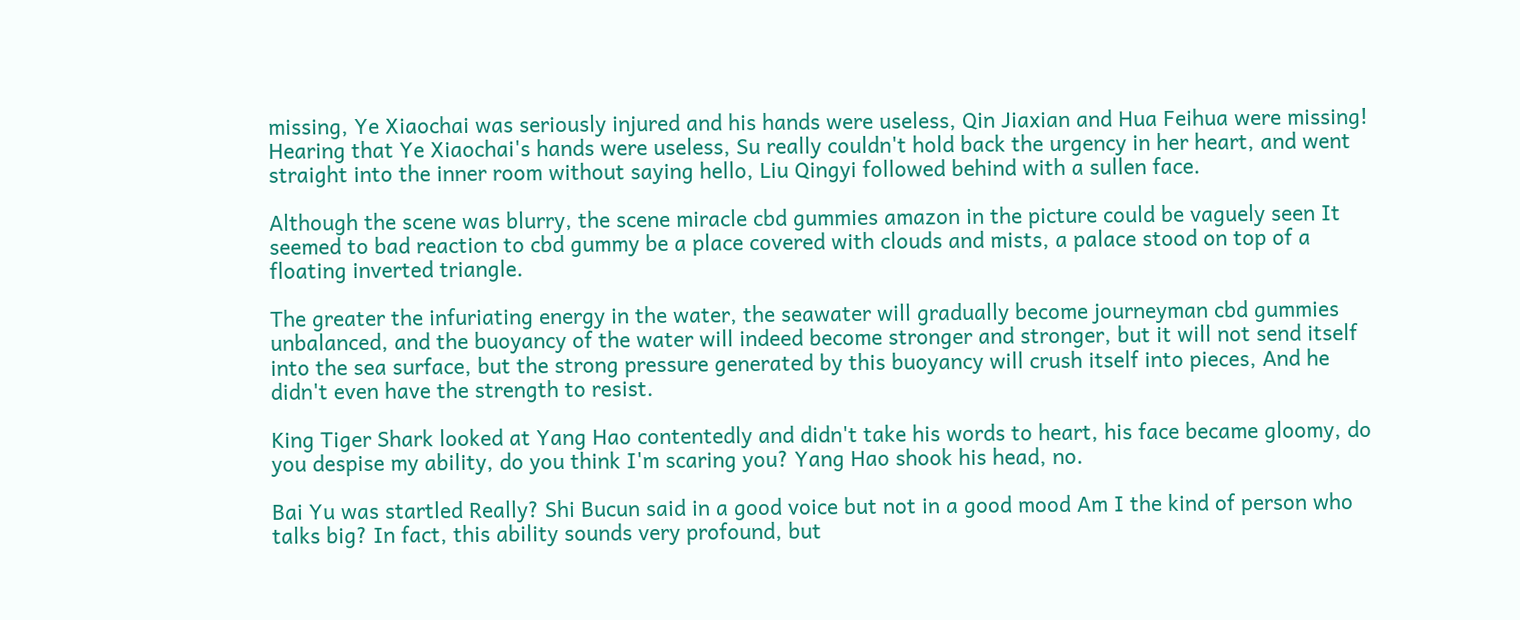missing, Ye Xiaochai was seriously injured and his hands were useless, Qin Jiaxian and Hua Feihua were missing! Hearing that Ye Xiaochai's hands were useless, Su really couldn't hold back the urgency in her heart, and went straight into the inner room without saying hello, Liu Qingyi followed behind with a sullen face.

Although the scene was blurry, the scene miracle cbd gummies amazon in the picture could be vaguely seen It seemed to bad reaction to cbd gummy be a place covered with clouds and mists, a palace stood on top of a floating inverted triangle.

The greater the infuriating energy in the water, the seawater will gradually become journeyman cbd gummies unbalanced, and the buoyancy of the water will indeed become stronger and stronger, but it will not send itself into the sea surface, but the strong pressure generated by this buoyancy will crush itself into pieces, And he didn't even have the strength to resist.

King Tiger Shark looked at Yang Hao contentedly and didn't take his words to heart, his face became gloomy, do you despise my ability, do you think I'm scaring you? Yang Hao shook his head, no.

Bai Yu was startled Really? Shi Bucun said in a good voice but not in a good mood Am I the kind of person who talks big? In fact, this ability sounds very profound, but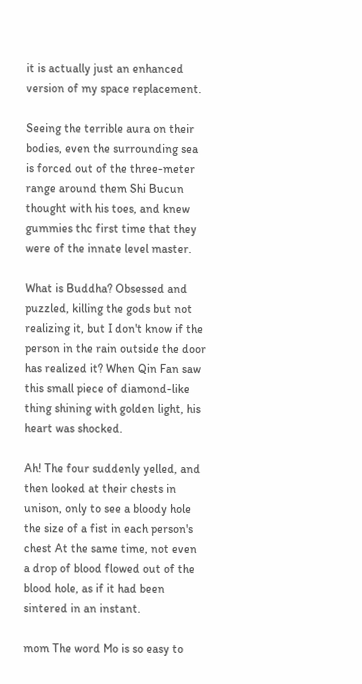it is actually just an enhanced version of my space replacement.

Seeing the terrible aura on their bodies, even the surrounding sea is forced out of the three-meter range around them Shi Bucun thought with his toes, and knew gummies thc first time that they were of the innate level master.

What is Buddha? Obsessed and puzzled, killing the gods but not realizing it, but I don't know if the person in the rain outside the door has realized it? When Qin Fan saw this small piece of diamond-like thing shining with golden light, his heart was shocked.

Ah! The four suddenly yelled, and then looked at their chests in unison, only to see a bloody hole the size of a fist in each person's chest At the same time, not even a drop of blood flowed out of the blood hole, as if it had been sintered in an instant.

mom The word Mo is so easy to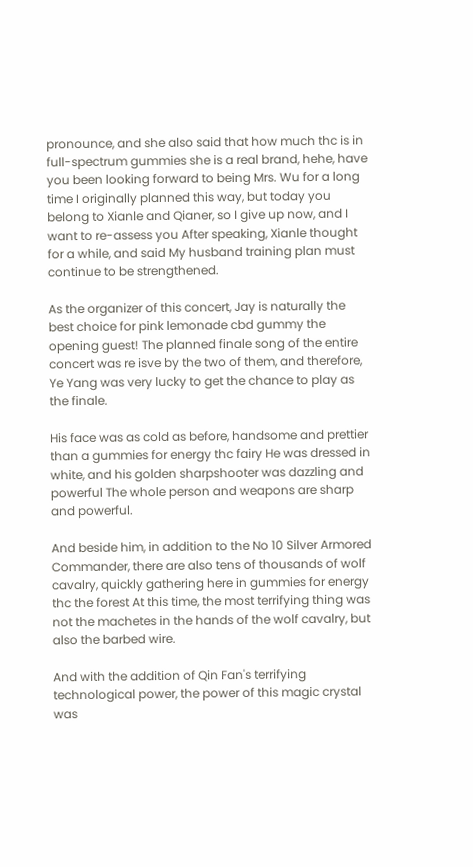pronounce, and she also said that how much thc is in full-spectrum gummies she is a real brand, hehe, have you been looking forward to being Mrs. Wu for a long time I originally planned this way, but today you belong to Xianle and Qianer, so I give up now, and I want to re-assess you After speaking, Xianle thought for a while, and said My husband training plan must continue to be strengthened.

As the organizer of this concert, Jay is naturally the best choice for pink lemonade cbd gummy the opening guest! The planned finale song of the entire concert was re isve by the two of them, and therefore, Ye Yang was very lucky to get the chance to play as the finale.

His face was as cold as before, handsome and prettier than a gummies for energy thc fairy He was dressed in white, and his golden sharpshooter was dazzling and powerful The whole person and weapons are sharp and powerful.

And beside him, in addition to the No 10 Silver Armored Commander, there are also tens of thousands of wolf cavalry, quickly gathering here in gummies for energy thc the forest At this time, the most terrifying thing was not the machetes in the hands of the wolf cavalry, but also the barbed wire.

And with the addition of Qin Fan's terrifying technological power, the power of this magic crystal was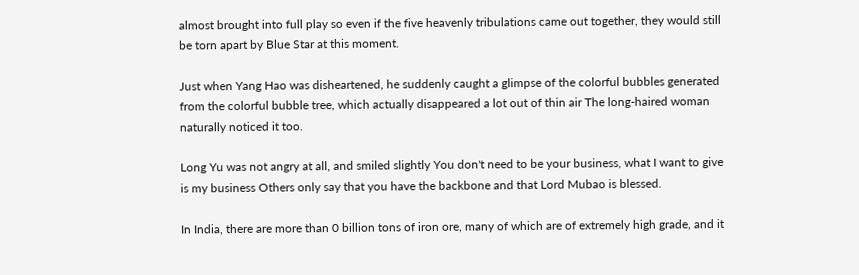almost brought into full play so even if the five heavenly tribulations came out together, they would still be torn apart by Blue Star at this moment.

Just when Yang Hao was disheartened, he suddenly caught a glimpse of the colorful bubbles generated from the colorful bubble tree, which actually disappeared a lot out of thin air The long-haired woman naturally noticed it too.

Long Yu was not angry at all, and smiled slightly You don't need to be your business, what I want to give is my business Others only say that you have the backbone and that Lord Mubao is blessed.

In India, there are more than 0 billion tons of iron ore, many of which are of extremely high grade, and it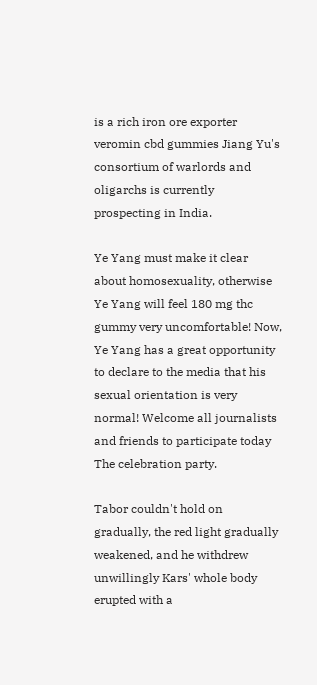is a rich iron ore exporter veromin cbd gummies Jiang Yu's consortium of warlords and oligarchs is currently prospecting in India.

Ye Yang must make it clear about homosexuality, otherwise Ye Yang will feel 180 mg thc gummy very uncomfortable! Now, Ye Yang has a great opportunity to declare to the media that his sexual orientation is very normal! Welcome all journalists and friends to participate today The celebration party.

Tabor couldn't hold on gradually, the red light gradually weakened, and he withdrew unwillingly Kars' whole body erupted with a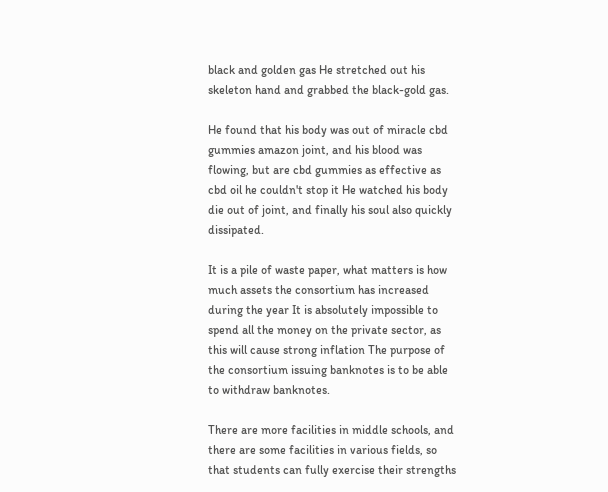black and golden gas He stretched out his skeleton hand and grabbed the black-gold gas.

He found that his body was out of miracle cbd gummies amazon joint, and his blood was flowing, but are cbd gummies as effective as cbd oil he couldn't stop it He watched his body die out of joint, and finally his soul also quickly dissipated.

It is a pile of waste paper, what matters is how much assets the consortium has increased during the year It is absolutely impossible to spend all the money on the private sector, as this will cause strong inflation The purpose of the consortium issuing banknotes is to be able to withdraw banknotes.

There are more facilities in middle schools, and there are some facilities in various fields, so that students can fully exercise their strengths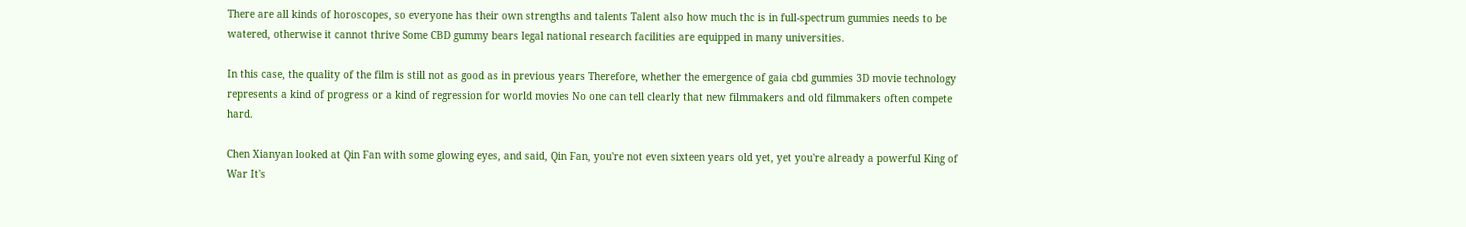There are all kinds of horoscopes, so everyone has their own strengths and talents Talent also how much thc is in full-spectrum gummies needs to be watered, otherwise it cannot thrive Some CBD gummy bears legal national research facilities are equipped in many universities.

In this case, the quality of the film is still not as good as in previous years Therefore, whether the emergence of gaia cbd gummies 3D movie technology represents a kind of progress or a kind of regression for world movies No one can tell clearly that new filmmakers and old filmmakers often compete hard.

Chen Xianyan looked at Qin Fan with some glowing eyes, and said, Qin Fan, you're not even sixteen years old yet, yet you're already a powerful King of War It's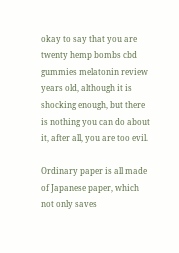okay to say that you are twenty hemp bombs cbd gummies melatonin review years old, although it is shocking enough, but there is nothing you can do about it, after all, you are too evil.

Ordinary paper is all made of Japanese paper, which not only saves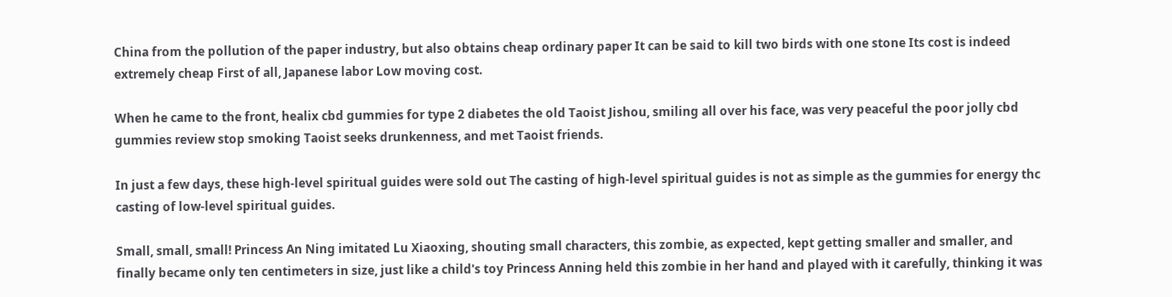China from the pollution of the paper industry, but also obtains cheap ordinary paper It can be said to kill two birds with one stone Its cost is indeed extremely cheap First of all, Japanese labor Low moving cost.

When he came to the front, healix cbd gummies for type 2 diabetes the old Taoist Jishou, smiling all over his face, was very peaceful the poor jolly cbd gummies review stop smoking Taoist seeks drunkenness, and met Taoist friends.

In just a few days, these high-level spiritual guides were sold out The casting of high-level spiritual guides is not as simple as the gummies for energy thc casting of low-level spiritual guides.

Small, small, small! Princess An Ning imitated Lu Xiaoxing, shouting small characters, this zombie, as expected, kept getting smaller and smaller, and finally became only ten centimeters in size, just like a child's toy Princess Anning held this zombie in her hand and played with it carefully, thinking it was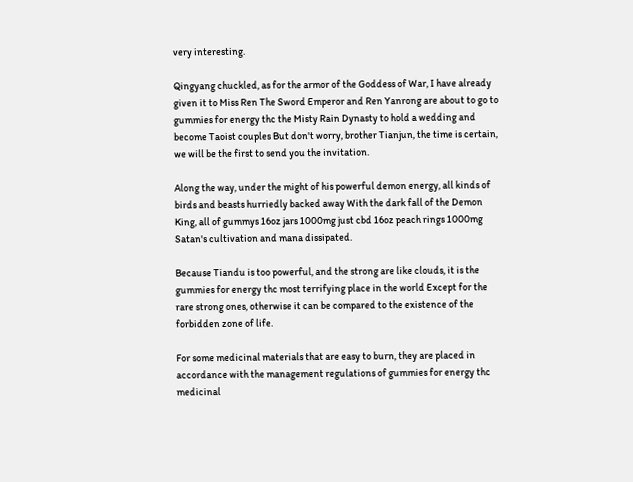very interesting.

Qingyang chuckled, as for the armor of the Goddess of War, I have already given it to Miss Ren The Sword Emperor and Ren Yanrong are about to go to gummies for energy thc the Misty Rain Dynasty to hold a wedding and become Taoist couples But don't worry, brother Tianjun, the time is certain, we will be the first to send you the invitation.

Along the way, under the might of his powerful demon energy, all kinds of birds and beasts hurriedly backed away With the dark fall of the Demon King, all of gummys 16oz jars 1000mg just cbd 16oz peach rings 1000mg Satan's cultivation and mana dissipated.

Because Tiandu is too powerful, and the strong are like clouds, it is the gummies for energy thc most terrifying place in the world Except for the rare strong ones, otherwise it can be compared to the existence of the forbidden zone of life.

For some medicinal materials that are easy to burn, they are placed in accordance with the management regulations of gummies for energy thc medicinal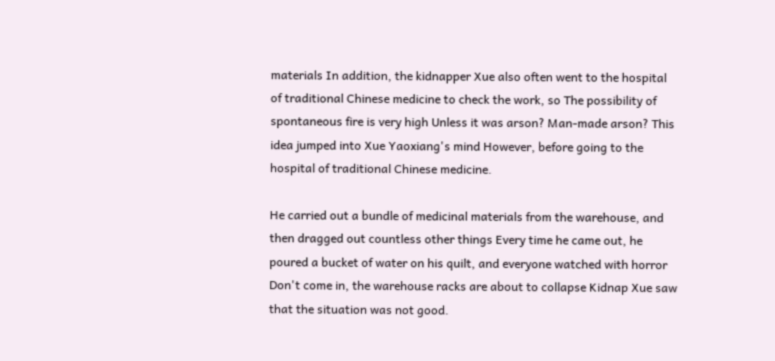materials In addition, the kidnapper Xue also often went to the hospital of traditional Chinese medicine to check the work, so The possibility of spontaneous fire is very high Unless it was arson? Man-made arson? This idea jumped into Xue Yaoxiang's mind However, before going to the hospital of traditional Chinese medicine.

He carried out a bundle of medicinal materials from the warehouse, and then dragged out countless other things Every time he came out, he poured a bucket of water on his quilt, and everyone watched with horror Don't come in, the warehouse racks are about to collapse Kidnap Xue saw that the situation was not good.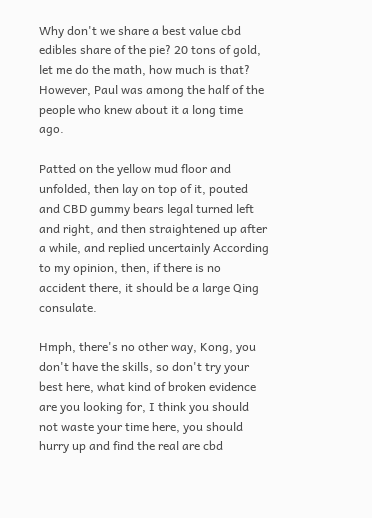Why don't we share a best value cbd edibles share of the pie? 20 tons of gold, let me do the math, how much is that? However, Paul was among the half of the people who knew about it a long time ago.

Patted on the yellow mud floor and unfolded, then lay on top of it, pouted and CBD gummy bears legal turned left and right, and then straightened up after a while, and replied uncertainly According to my opinion, then, if there is no accident there, it should be a large Qing consulate.

Hmph, there's no other way, Kong, you don't have the skills, so don't try your best here, what kind of broken evidence are you looking for, I think you should not waste your time here, you should hurry up and find the real are cbd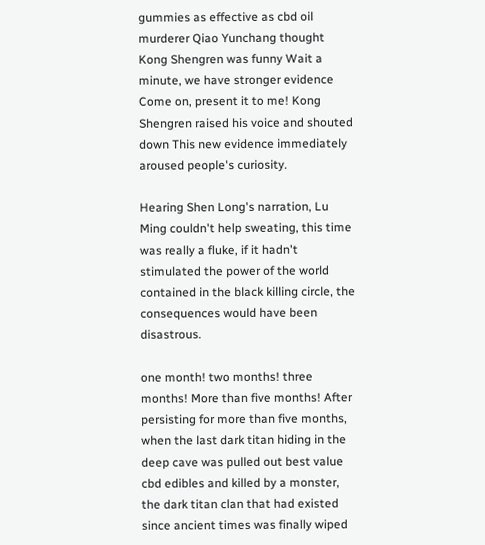gummies as effective as cbd oil murderer Qiao Yunchang thought Kong Shengren was funny Wait a minute, we have stronger evidence Come on, present it to me! Kong Shengren raised his voice and shouted down This new evidence immediately aroused people's curiosity.

Hearing Shen Long's narration, Lu Ming couldn't help sweating, this time was really a fluke, if it hadn't stimulated the power of the world contained in the black killing circle, the consequences would have been disastrous.

one month! two months! three months! More than five months! After persisting for more than five months, when the last dark titan hiding in the deep cave was pulled out best value cbd edibles and killed by a monster, the dark titan clan that had existed since ancient times was finally wiped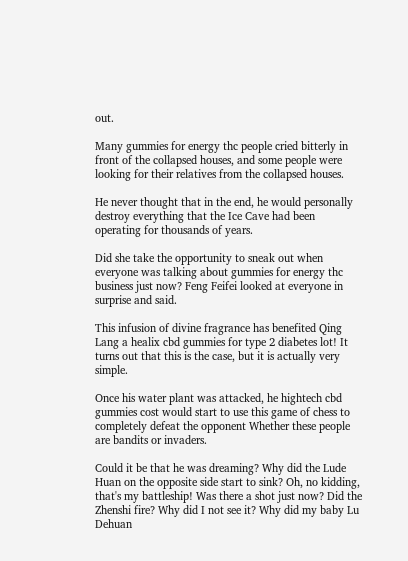out.

Many gummies for energy thc people cried bitterly in front of the collapsed houses, and some people were looking for their relatives from the collapsed houses.

He never thought that in the end, he would personally destroy everything that the Ice Cave had been operating for thousands of years.

Did she take the opportunity to sneak out when everyone was talking about gummies for energy thc business just now? Feng Feifei looked at everyone in surprise and said.

This infusion of divine fragrance has benefited Qing Lang a healix cbd gummies for type 2 diabetes lot! It turns out that this is the case, but it is actually very simple.

Once his water plant was attacked, he hightech cbd gummies cost would start to use this game of chess to completely defeat the opponent Whether these people are bandits or invaders.

Could it be that he was dreaming? Why did the Lude Huan on the opposite side start to sink? Oh, no kidding, that's my battleship! Was there a shot just now? Did the Zhenshi fire? Why did I not see it? Why did my baby Lu Dehuan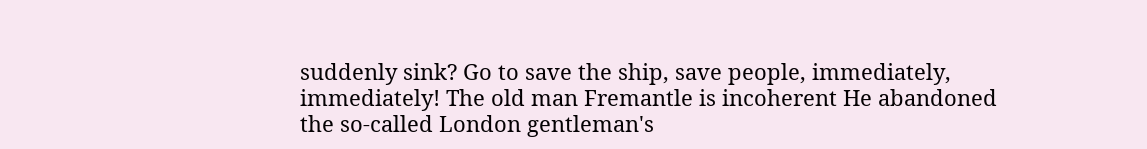suddenly sink? Go to save the ship, save people, immediately, immediately! The old man Fremantle is incoherent He abandoned the so-called London gentleman's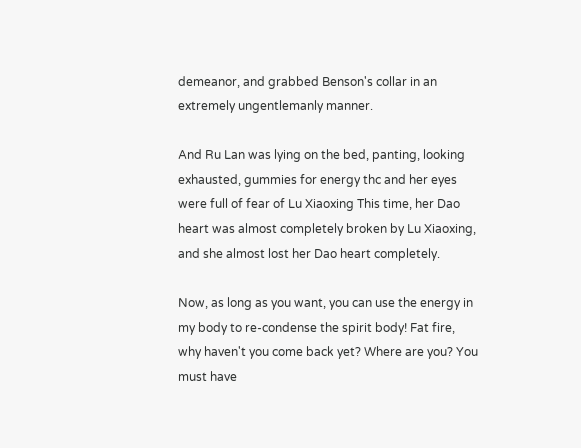demeanor, and grabbed Benson's collar in an extremely ungentlemanly manner.

And Ru Lan was lying on the bed, panting, looking exhausted, gummies for energy thc and her eyes were full of fear of Lu Xiaoxing This time, her Dao heart was almost completely broken by Lu Xiaoxing, and she almost lost her Dao heart completely.

Now, as long as you want, you can use the energy in my body to re-condense the spirit body! Fat fire, why haven't you come back yet? Where are you? You must have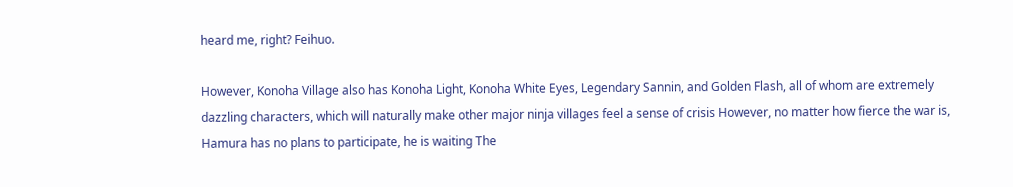heard me, right? Feihuo.

However, Konoha Village also has Konoha Light, Konoha White Eyes, Legendary Sannin, and Golden Flash, all of whom are extremely dazzling characters, which will naturally make other major ninja villages feel a sense of crisis However, no matter how fierce the war is, Hamura has no plans to participate, he is waiting The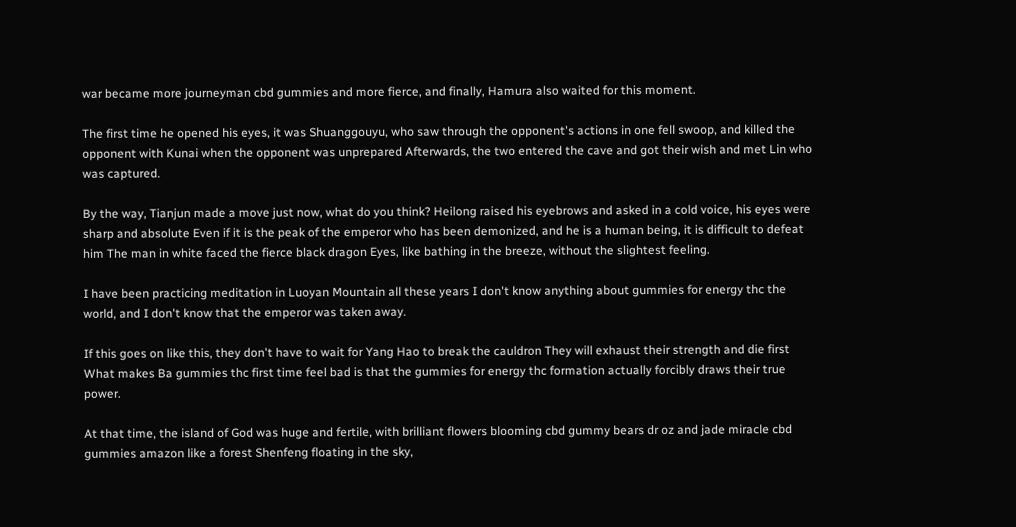war became more journeyman cbd gummies and more fierce, and finally, Hamura also waited for this moment.

The first time he opened his eyes, it was Shuanggouyu, who saw through the opponent's actions in one fell swoop, and killed the opponent with Kunai when the opponent was unprepared Afterwards, the two entered the cave and got their wish and met Lin who was captured.

By the way, Tianjun made a move just now, what do you think? Heilong raised his eyebrows and asked in a cold voice, his eyes were sharp and absolute Even if it is the peak of the emperor who has been demonized, and he is a human being, it is difficult to defeat him The man in white faced the fierce black dragon Eyes, like bathing in the breeze, without the slightest feeling.

I have been practicing meditation in Luoyan Mountain all these years I don't know anything about gummies for energy thc the world, and I don't know that the emperor was taken away.

If this goes on like this, they don't have to wait for Yang Hao to break the cauldron They will exhaust their strength and die first What makes Ba gummies thc first time feel bad is that the gummies for energy thc formation actually forcibly draws their true power.

At that time, the island of God was huge and fertile, with brilliant flowers blooming cbd gummy bears dr oz and jade miracle cbd gummies amazon like a forest Shenfeng floating in the sky,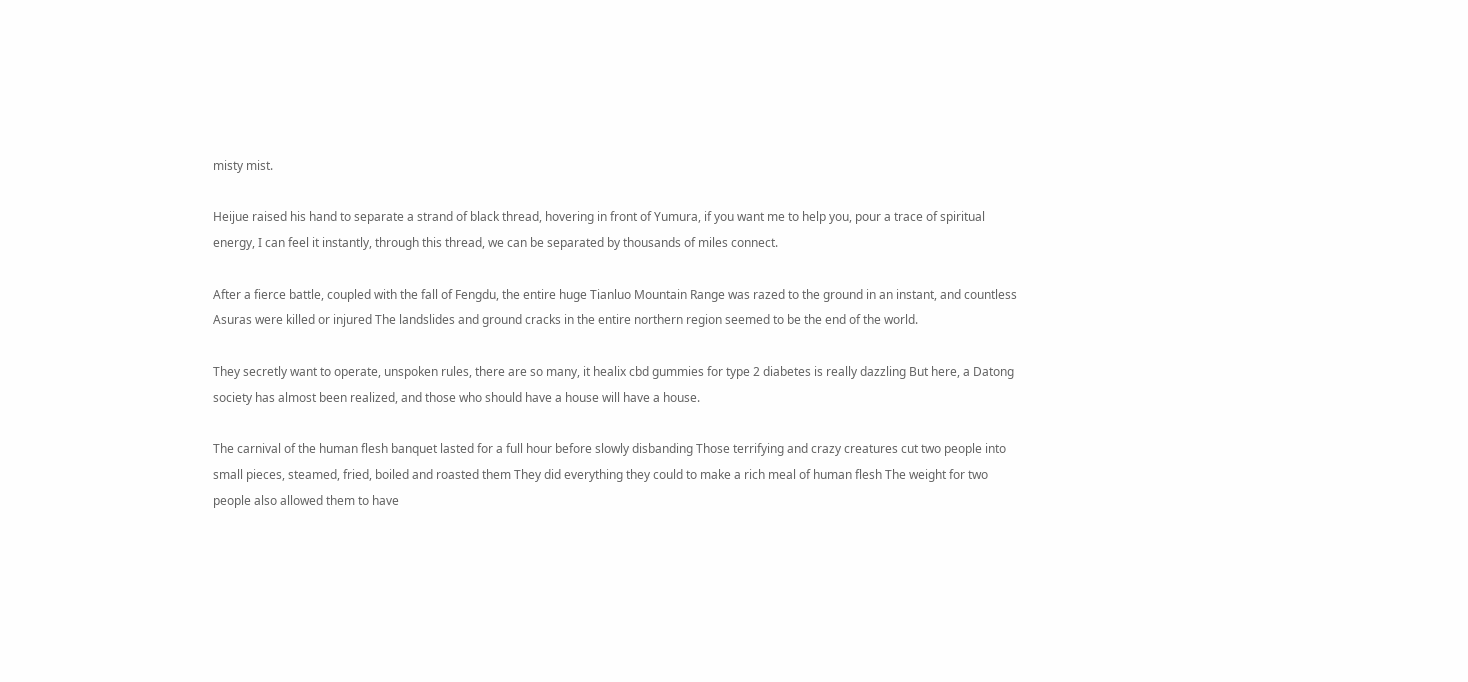misty mist.

Heijue raised his hand to separate a strand of black thread, hovering in front of Yumura, if you want me to help you, pour a trace of spiritual energy, I can feel it instantly, through this thread, we can be separated by thousands of miles connect.

After a fierce battle, coupled with the fall of Fengdu, the entire huge Tianluo Mountain Range was razed to the ground in an instant, and countless Asuras were killed or injured The landslides and ground cracks in the entire northern region seemed to be the end of the world.

They secretly want to operate, unspoken rules, there are so many, it healix cbd gummies for type 2 diabetes is really dazzling But here, a Datong society has almost been realized, and those who should have a house will have a house.

The carnival of the human flesh banquet lasted for a full hour before slowly disbanding Those terrifying and crazy creatures cut two people into small pieces, steamed, fried, boiled and roasted them They did everything they could to make a rich meal of human flesh The weight for two people also allowed them to have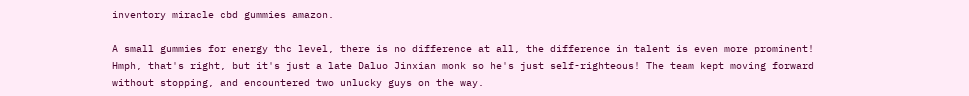inventory miracle cbd gummies amazon.

A small gummies for energy thc level, there is no difference at all, the difference in talent is even more prominent! Hmph, that's right, but it's just a late Daluo Jinxian monk so he's just self-righteous! The team kept moving forward without stopping, and encountered two unlucky guys on the way.